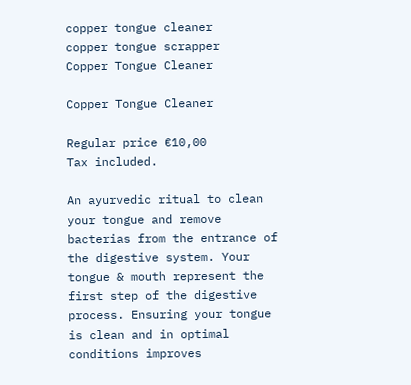copper tongue cleaner
copper tongue scrapper
Copper Tongue Cleaner

Copper Tongue Cleaner

Regular price €10,00
Tax included.

An ayurvedic ritual to clean your tongue and remove bacterias from the entrance of the digestive system. Your tongue & mouth represent the first step of the digestive process. Ensuring your tongue is clean and in optimal conditions improves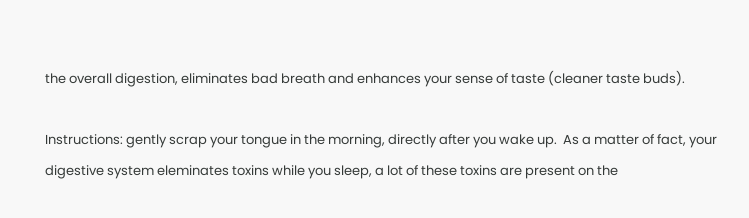the overall digestion, eliminates bad breath and enhances your sense of taste (cleaner taste buds).

Instructions: gently scrap your tongue in the morning, directly after you wake up.  As a matter of fact, your digestive system eleminates toxins while you sleep, a lot of these toxins are present on the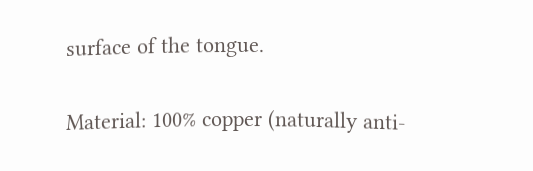surface of the tongue.

Material: 100% copper (naturally anti-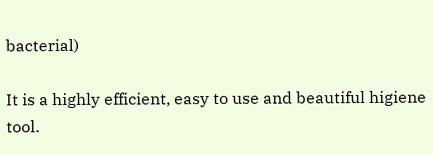bacterial)

It is a highly efficient, easy to use and beautiful higiene tool.